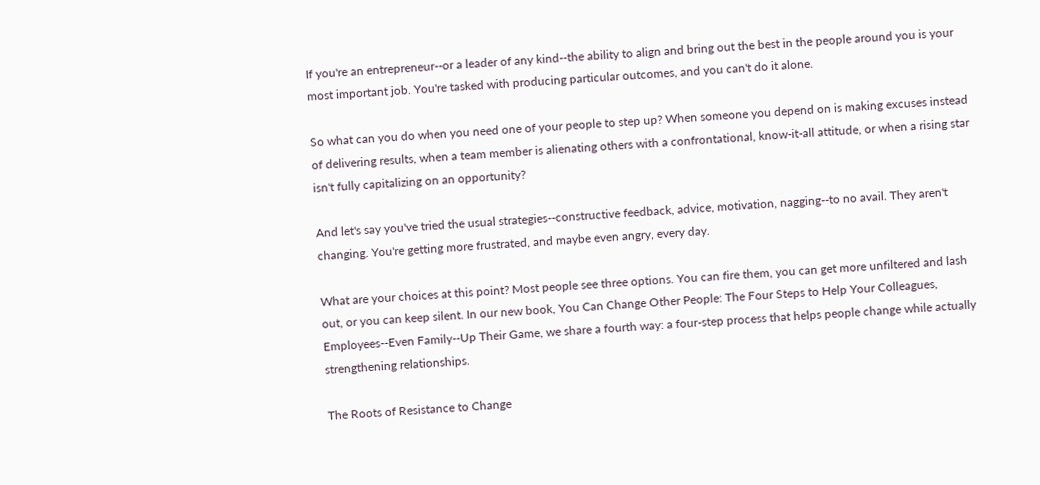If you're an entrepreneur--or a leader of any kind--the ability to align and bring out the best in the people around you is your most important job. You're tasked with producing particular outcomes, and you can't do it alone.

So what can you do when you need one of your people to step up? When someone you depend on is making excuses instead of delivering results, when a team member is alienating others with a confrontational, know-it-all attitude, or when a rising star isn't fully capitalizing on an opportunity?

And let's say you've tried the usual strategies--constructive feedback, advice, motivation, nagging--to no avail. They aren't changing. You're getting more frustrated, and maybe even angry, every day.

What are your choices at this point? Most people see three options. You can fire them, you can get more unfiltered and lash out, or you can keep silent. In our new book, You Can Change Other People: The Four Steps to Help Your Colleagues, Employees--Even Family--Up Their Game, we share a fourth way: a four-step process that helps people change while actually strengthening relationships.

The Roots of Resistance to Change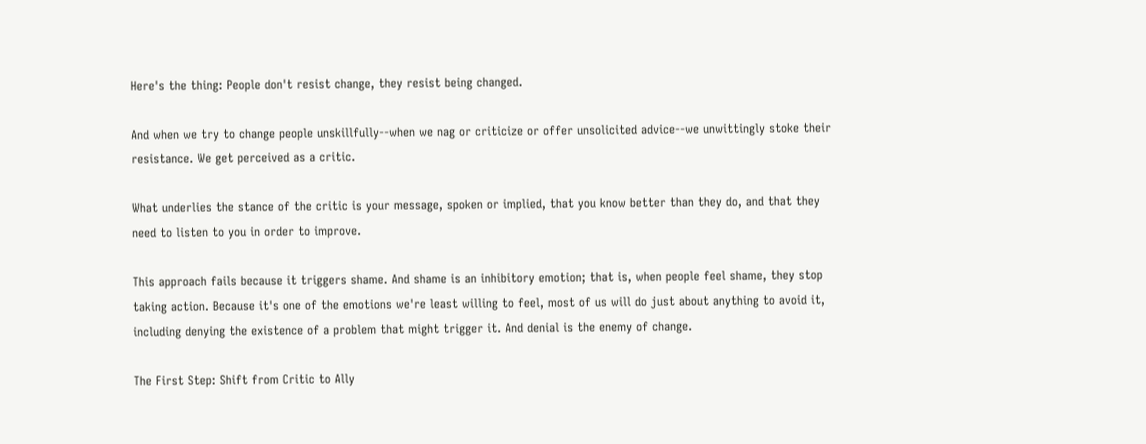Here's the thing: People don't resist change, they resist being changed.

And when we try to change people unskillfully--when we nag or criticize or offer unsolicited advice--we unwittingly stoke their resistance. We get perceived as a critic.

What underlies the stance of the critic is your message, spoken or implied, that you know better than they do, and that they need to listen to you in order to improve.

This approach fails because it triggers shame. And shame is an inhibitory emotion; that is, when people feel shame, they stop taking action. Because it's one of the emotions we're least willing to feel, most of us will do just about anything to avoid it, including denying the existence of a problem that might trigger it. And denial is the enemy of change.

The First Step: Shift from Critic to Ally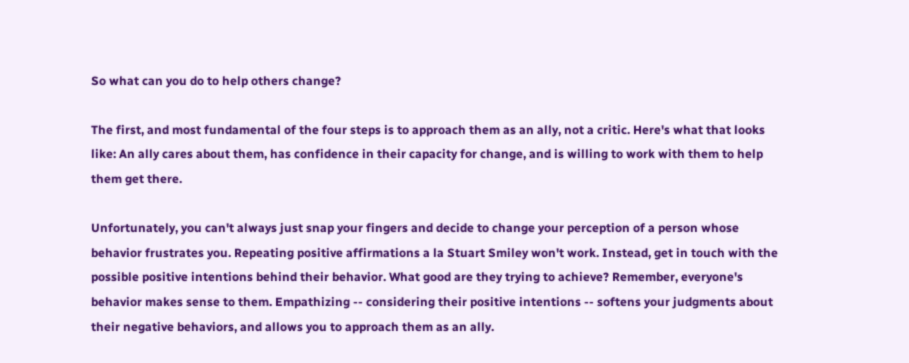So what can you do to help others change?

The first, and most fundamental of the four steps is to approach them as an ally, not a critic. Here's what that looks like: An ally cares about them, has confidence in their capacity for change, and is willing to work with them to help them get there.

Unfortunately, you can't always just snap your fingers and decide to change your perception of a person whose behavior frustrates you. Repeating positive affirmations a la Stuart Smiley won't work. Instead, get in touch with the possible positive intentions behind their behavior. What good are they trying to achieve? Remember, everyone's behavior makes sense to them. Empathizing -- considering their positive intentions -- softens your judgments about their negative behaviors, and allows you to approach them as an ally.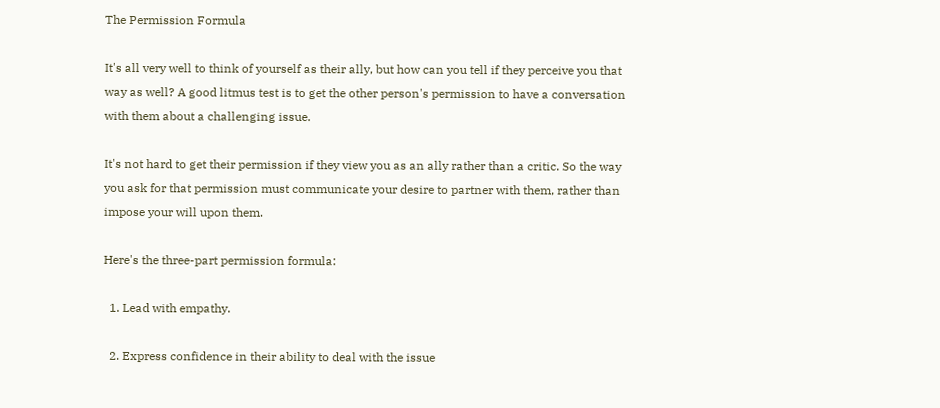The Permission Formula

It's all very well to think of yourself as their ally, but how can you tell if they perceive you that way as well? A good litmus test is to get the other person's permission to have a conversation with them about a challenging issue.

It's not hard to get their permission if they view you as an ally rather than a critic. So the way you ask for that permission must communicate your desire to partner with them, rather than impose your will upon them.

Here's the three-part permission formula:

  1. Lead with empathy.

  2. Express confidence in their ability to deal with the issue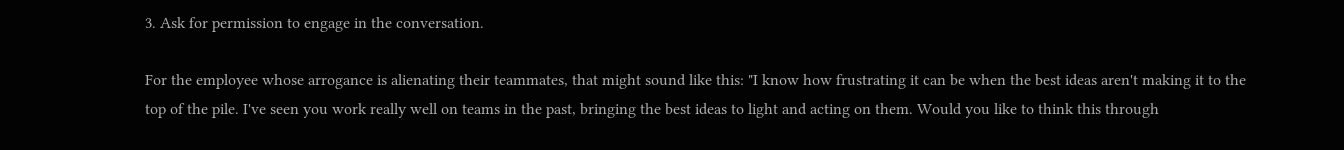3. Ask for permission to engage in the conversation.

For the employee whose arrogance is alienating their teammates, that might sound like this: "I know how frustrating it can be when the best ideas aren't making it to the top of the pile. I've seen you work really well on teams in the past, bringing the best ideas to light and acting on them. Would you like to think this through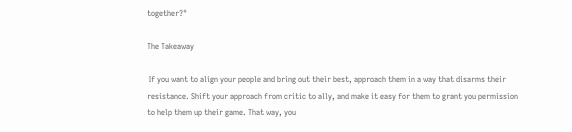together?"

The Takeaway

 If you want to align your people and bring out their best, approach them in a way that disarms their resistance. Shift your approach from critic to ally, and make it easy for them to grant you permission to help them up their game. That way, you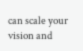can scale your vision and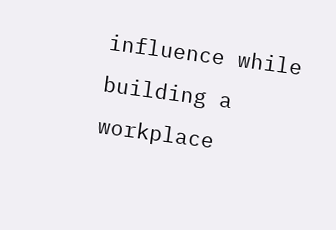influence while building a workplace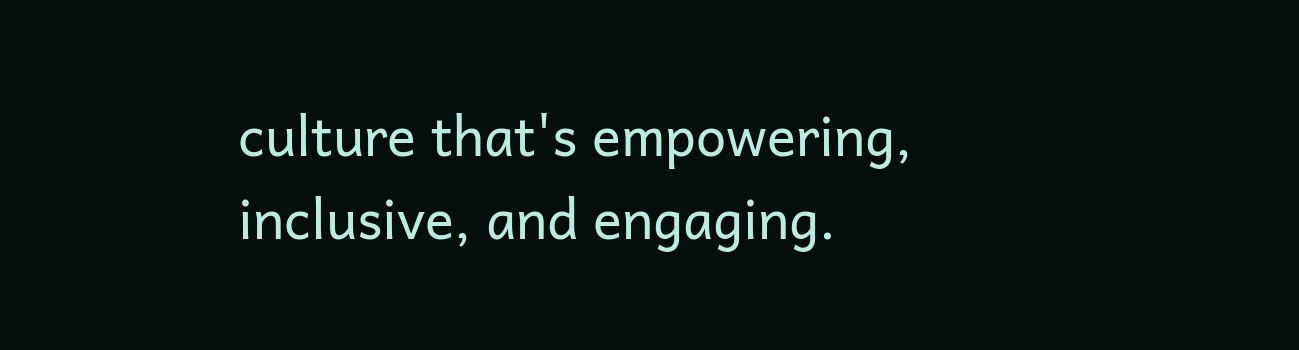culture that's empowering, inclusive, and engaging.